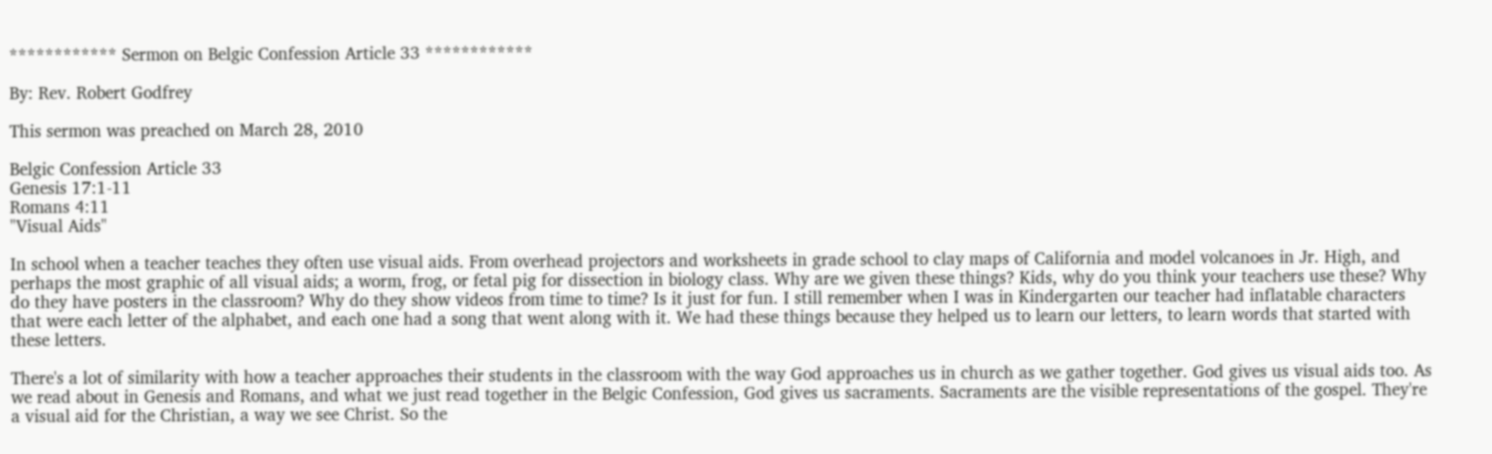************ Sermon on Belgic Confession Article 33 ************

By: Rev. Robert Godfrey

This sermon was preached on March 28, 2010

Belgic Confession Article 33
Genesis 17:1-11
Romans 4:11
"Visual Aids"

In school when a teacher teaches they often use visual aids. From overhead projectors and worksheets in grade school to clay maps of California and model volcanoes in Jr. High, and perhaps the most graphic of all visual aids; a worm, frog, or fetal pig for dissection in biology class. Why are we given these things? Kids, why do you think your teachers use these? Why do they have posters in the classroom? Why do they show videos from time to time? Is it just for fun. I still remember when I was in Kindergarten our teacher had inflatable characters that were each letter of the alphabet, and each one had a song that went along with it. We had these things because they helped us to learn our letters, to learn words that started with these letters.

There's a lot of similarity with how a teacher approaches their students in the classroom with the way God approaches us in church as we gather together. God gives us visual aids too. As we read about in Genesis and Romans, and what we just read together in the Belgic Confession, God gives us sacraments. Sacraments are the visible representations of the gospel. They're a visual aid for the Christian, a way we see Christ. So the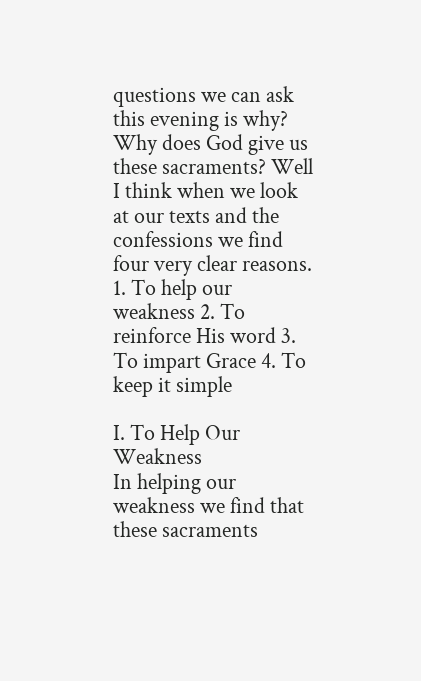questions we can ask this evening is why? Why does God give us these sacraments? Well I think when we look at our texts and the confessions we find four very clear reasons. 1. To help our weakness 2. To reinforce His word 3. To impart Grace 4. To keep it simple

I. To Help Our Weakness
In helping our weakness we find that these sacraments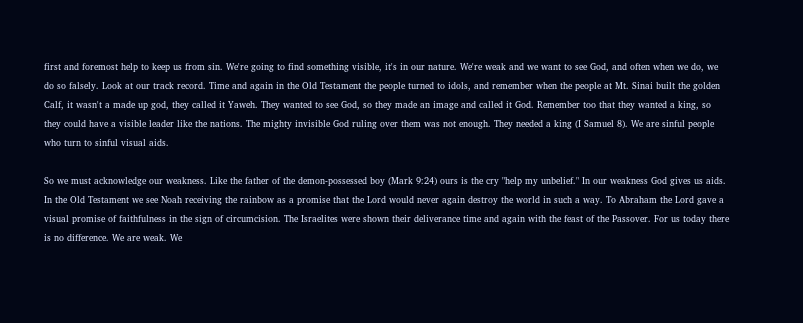first and foremost help to keep us from sin. We're going to find something visible, it's in our nature. We're weak and we want to see God, and often when we do, we do so falsely. Look at our track record. Time and again in the Old Testament the people turned to idols, and remember when the people at Mt. Sinai built the golden Calf, it wasn't a made up god, they called it Yaweh. They wanted to see God, so they made an image and called it God. Remember too that they wanted a king, so they could have a visible leader like the nations. The mighty invisible God ruling over them was not enough. They needed a king (I Samuel 8). We are sinful people who turn to sinful visual aids.

So we must acknowledge our weakness. Like the father of the demon-possessed boy (Mark 9:24) ours is the cry "help my unbelief." In our weakness God gives us aids. In the Old Testament we see Noah receiving the rainbow as a promise that the Lord would never again destroy the world in such a way. To Abraham the Lord gave a visual promise of faithfulness in the sign of circumcision. The Israelites were shown their deliverance time and again with the feast of the Passover. For us today there is no difference. We are weak. We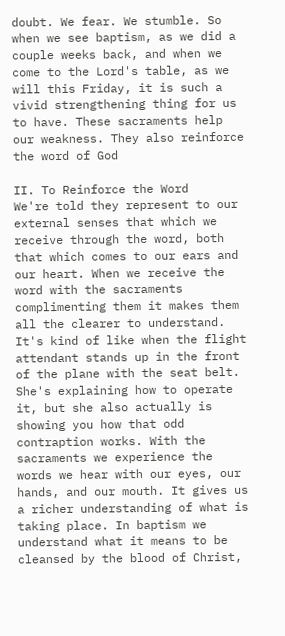doubt. We fear. We stumble. So when we see baptism, as we did a couple weeks back, and when we come to the Lord's table, as we will this Friday, it is such a vivid strengthening thing for us to have. These sacraments help our weakness. They also reinforce the word of God

II. To Reinforce the Word
We're told they represent to our external senses that which we receive through the word, both that which comes to our ears and our heart. When we receive the word with the sacraments complimenting them it makes them all the clearer to understand. It's kind of like when the flight attendant stands up in the front of the plane with the seat belt. She's explaining how to operate it, but she also actually is showing you how that odd contraption works. With the sacraments we experience the words we hear with our eyes, our hands, and our mouth. It gives us a richer understanding of what is taking place. In baptism we understand what it means to be cleansed by the blood of Christ,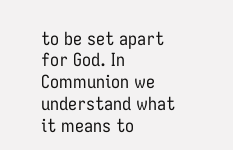to be set apart for God. In Communion we understand what it means to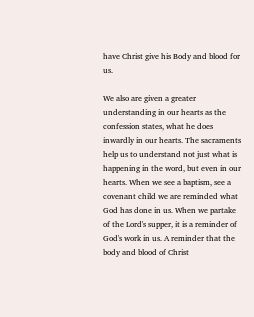have Christ give his Body and blood for us.

We also are given a greater understanding in our hearts as the confession states, what he does inwardly in our hearts. The sacraments help us to understand not just what is happening in the word, but even in our hearts. When we see a baptism, see a covenant child we are reminded what God has done in us. When we partake of the Lord's supper, it is a reminder of God's work in us. A reminder that the body and blood of Christ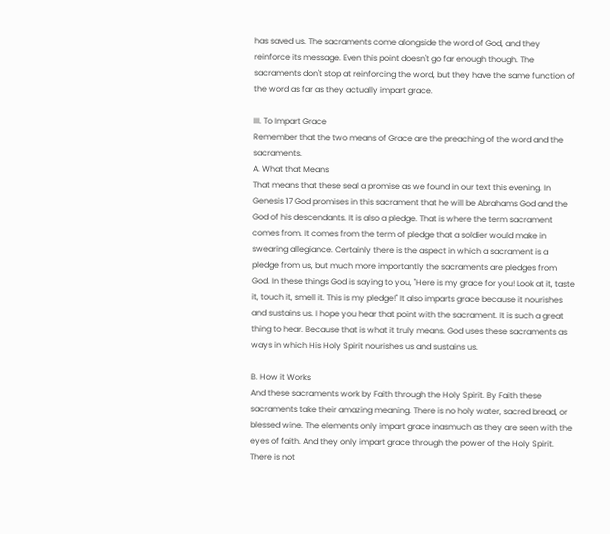has saved us. The sacraments come alongside the word of God, and they reinforce its message. Even this point doesn't go far enough though. The sacraments don't stop at reinforcing the word, but they have the same function of the word as far as they actually impart grace.

III. To Impart Grace
Remember that the two means of Grace are the preaching of the word and the sacraments.
A. What that Means
That means that these seal a promise as we found in our text this evening. In Genesis 17 God promises in this sacrament that he will be Abrahams God and the God of his descendants. It is also a pledge. That is where the term sacrament comes from. It comes from the term of pledge that a soldier would make in swearing allegiance. Certainly there is the aspect in which a sacrament is a pledge from us, but much more importantly the sacraments are pledges from God. In these things God is saying to you, "Here is my grace for you! Look at it, taste it, touch it, smell it. This is my pledge!" It also imparts grace because it nourishes and sustains us. I hope you hear that point with the sacrament. It is such a great thing to hear. Because that is what it truly means. God uses these sacraments as ways in which His Holy Spirit nourishes us and sustains us.

B. How it Works
And these sacraments work by Faith through the Holy Spirit. By Faith these sacraments take their amazing meaning. There is no holy water, sacred bread, or blessed wine. The elements only impart grace inasmuch as they are seen with the eyes of faith. And they only impart grace through the power of the Holy Spirit. There is not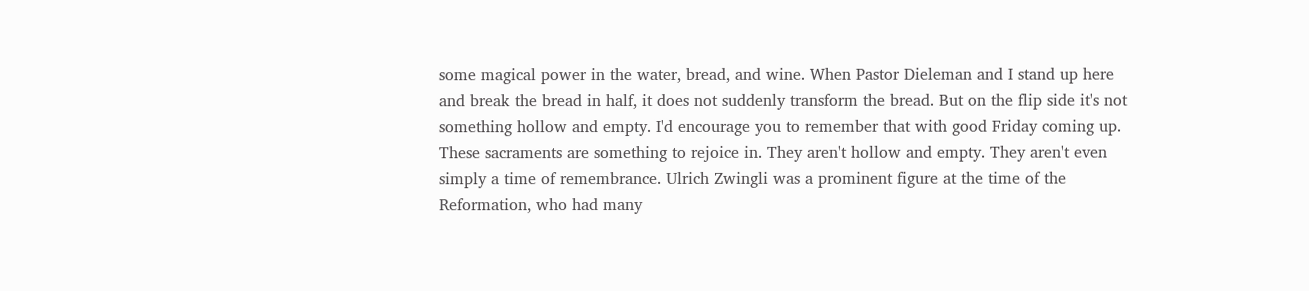some magical power in the water, bread, and wine. When Pastor Dieleman and I stand up here and break the bread in half, it does not suddenly transform the bread. But on the flip side it's not something hollow and empty. I'd encourage you to remember that with good Friday coming up. These sacraments are something to rejoice in. They aren't hollow and empty. They aren't even simply a time of remembrance. Ulrich Zwingli was a prominent figure at the time of the Reformation, who had many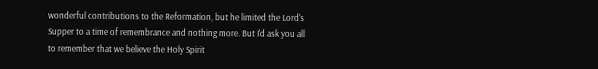wonderful contributions to the Reformation, but he limited the Lord's Supper to a time of remembrance and nothing more. But I'd ask you all to remember that we believe the Holy Spirit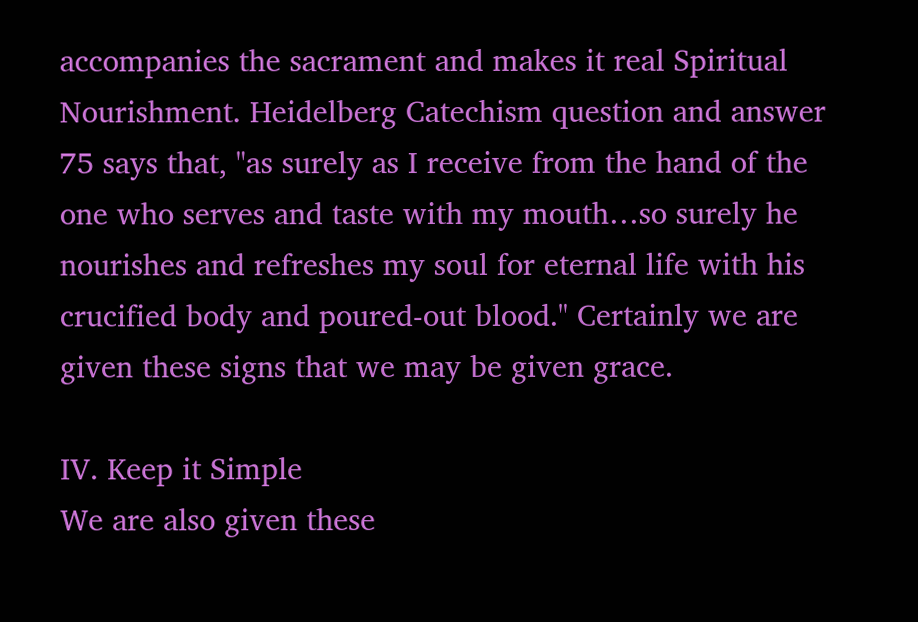accompanies the sacrament and makes it real Spiritual Nourishment. Heidelberg Catechism question and answer 75 says that, "as surely as I receive from the hand of the one who serves and taste with my mouth…so surely he nourishes and refreshes my soul for eternal life with his crucified body and poured-out blood." Certainly we are given these signs that we may be given grace.

IV. Keep it Simple
We are also given these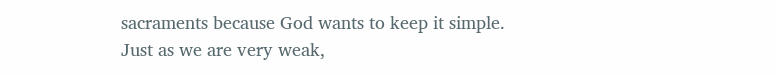sacraments because God wants to keep it simple. Just as we are very weak,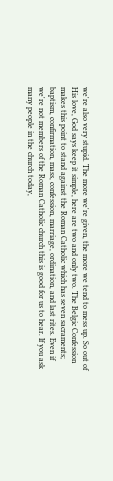we're also very stupid. The more we're given, the more we tend to mess up. So out of His love, God says keep it simple, here are two and only two. The Belgic Confession makes this point to stand against the Roman Catholic which has seven sacraments; baptism, confirmation, mass, confession, marriage, ordination, and last rites. Even if we're not members of the Roman Catholic church this is good for us to hear. If you ask many people in the church today,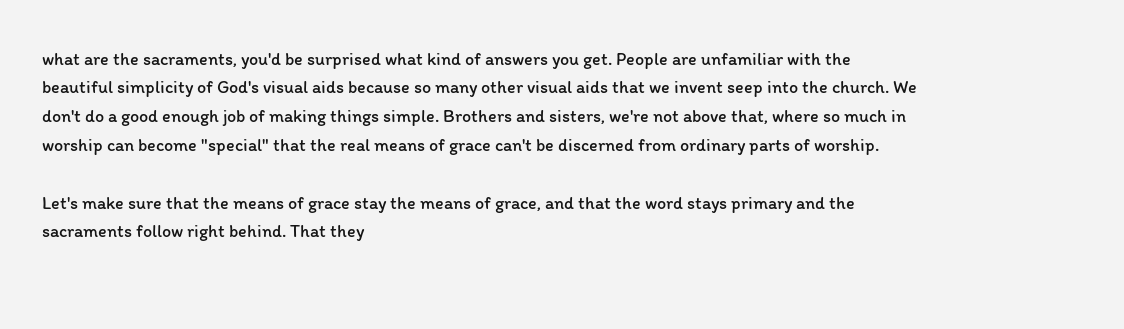what are the sacraments, you'd be surprised what kind of answers you get. People are unfamiliar with the beautiful simplicity of God's visual aids because so many other visual aids that we invent seep into the church. We don't do a good enough job of making things simple. Brothers and sisters, we're not above that, where so much in worship can become "special" that the real means of grace can't be discerned from ordinary parts of worship.

Let's make sure that the means of grace stay the means of grace, and that the word stays primary and the sacraments follow right behind. That they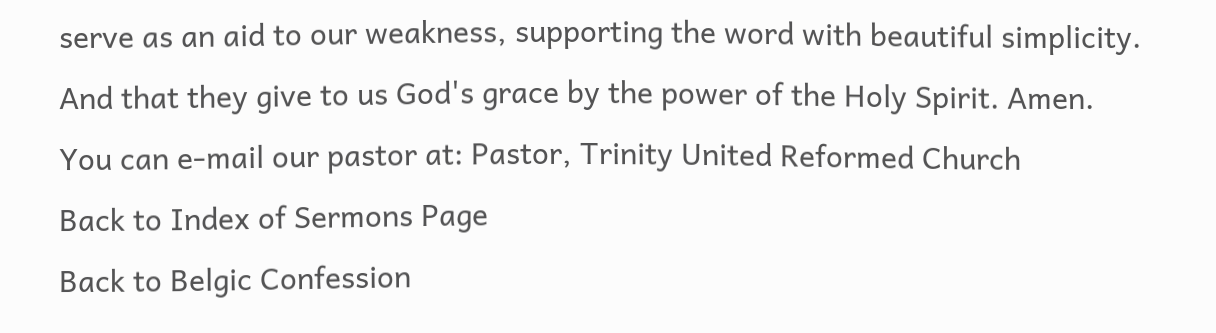serve as an aid to our weakness, supporting the word with beautiful simplicity. And that they give to us God's grace by the power of the Holy Spirit. Amen.
You can e-mail our pastor at: Pastor, Trinity United Reformed Church
Back to Index of Sermons Page
Back to Belgic Confession